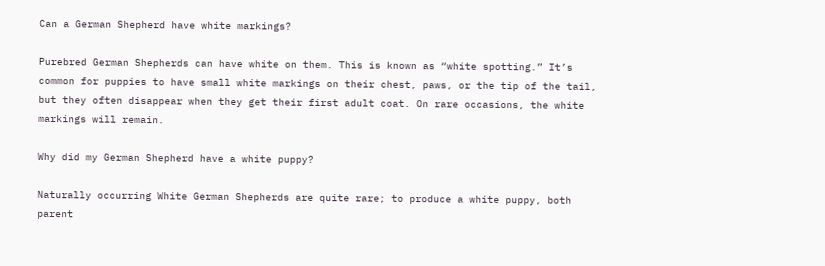Can a German Shepherd have white markings?

Purebred German Shepherds can have white on them. This is known as “white spotting.” It’s common for puppies to have small white markings on their chest, paws, or the tip of the tail, but they often disappear when they get their first adult coat. On rare occasions, the white markings will remain.

Why did my German Shepherd have a white puppy?

Naturally occurring White German Shepherds are quite rare; to produce a white puppy, both parent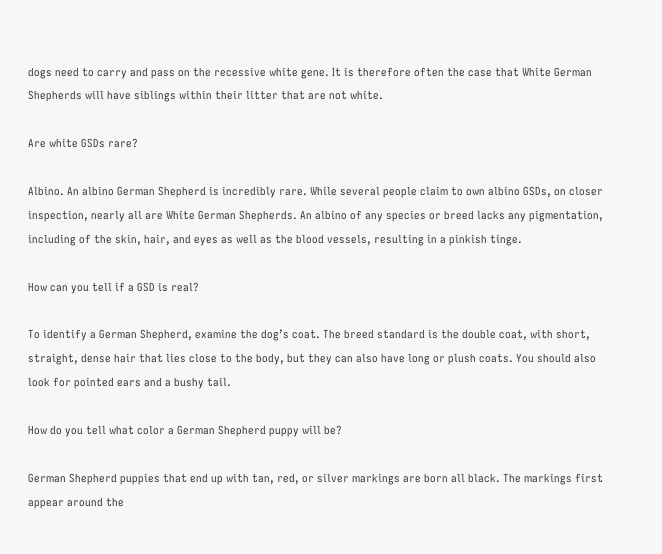dogs need to carry and pass on the recessive white gene. It is therefore often the case that White German Shepherds will have siblings within their litter that are not white.

Are white GSDs rare?

Albino. An albino German Shepherd is incredibly rare. While several people claim to own albino GSDs, on closer inspection, nearly all are White German Shepherds. An albino of any species or breed lacks any pigmentation, including of the skin, hair, and eyes as well as the blood vessels, resulting in a pinkish tinge.

How can you tell if a GSD is real?

To identify a German Shepherd, examine the dog’s coat. The breed standard is the double coat, with short, straight, dense hair that lies close to the body, but they can also have long or plush coats. You should also look for pointed ears and a bushy tail.

How do you tell what color a German Shepherd puppy will be?

German Shepherd puppies that end up with tan, red, or silver markings are born all black. The markings first appear around the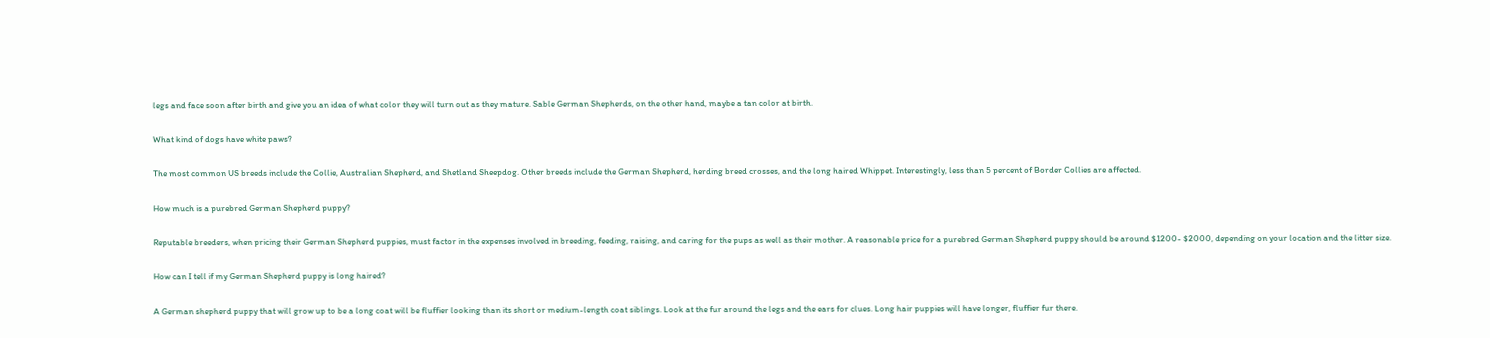legs and face soon after birth and give you an idea of what color they will turn out as they mature. Sable German Shepherds, on the other hand, maybe a tan color at birth.

What kind of dogs have white paws?

The most common US breeds include the Collie, Australian Shepherd, and Shetland Sheepdog. Other breeds include the German Shepherd, herding breed crosses, and the long haired Whippet. Interestingly, less than 5 percent of Border Collies are affected.

How much is a purebred German Shepherd puppy?

Reputable breeders, when pricing their German Shepherd puppies, must factor in the expenses involved in breeding, feeding, raising, and caring for the pups as well as their mother. A reasonable price for a purebred German Shepherd puppy should be around $1200- $2000, depending on your location and the litter size.

How can I tell if my German Shepherd puppy is long haired?

A German shepherd puppy that will grow up to be a long coat will be fluffier looking than its short or medium-length coat siblings. Look at the fur around the legs and the ears for clues. Long hair puppies will have longer, fluffier fur there.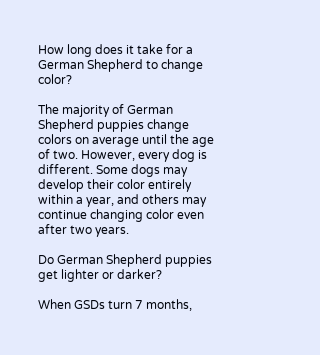How long does it take for a German Shepherd to change color?

The majority of German Shepherd puppies change colors on average until the age of two. However, every dog is different. Some dogs may develop their color entirely within a year, and others may continue changing color even after two years.

Do German Shepherd puppies get lighter or darker?

When GSDs turn 7 months,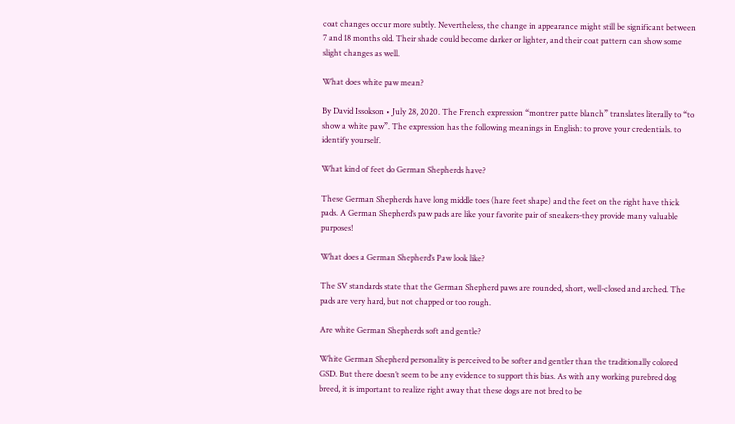coat changes occur more subtly. Nevertheless, the change in appearance might still be significant between 7 and 18 months old. Their shade could become darker or lighter, and their coat pattern can show some slight changes as well.

What does white paw mean?

By David Issokson • July 28, 2020. The French expression “montrer patte blanch” translates literally to “to show a white paw”. The expression has the following meanings in English: to prove your credentials. to identify yourself.

What kind of feet do German Shepherds have?

These German Shepherds have long middle toes (hare feet shape) and the feet on the right have thick pads. A German Shepherd’s paw pads are like your favorite pair of sneakers-they provide many valuable purposes!

What does a German Shepherd’s Paw look like?

The SV standards state that the German Shepherd paws are rounded, short, well-closed and arched. The pads are very hard, but not chapped or too rough.

Are white German Shepherds soft and gentle?

White German Shepherd personality is perceived to be softer and gentler than the traditionally colored GSD. But there doesn’t seem to be any evidence to support this bias. As with any working purebred dog breed, it is important to realize right away that these dogs are not bred to be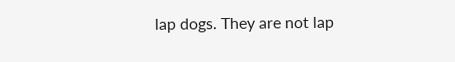lap dogs. They are not lap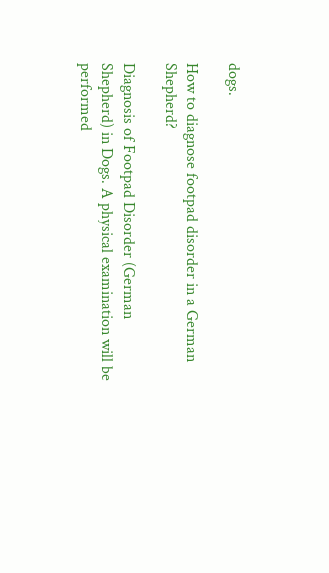dogs.

How to diagnose footpad disorder in a German Shepherd?

Diagnosis of Footpad Disorder (German Shepherd) in Dogs. A physical examination will be performed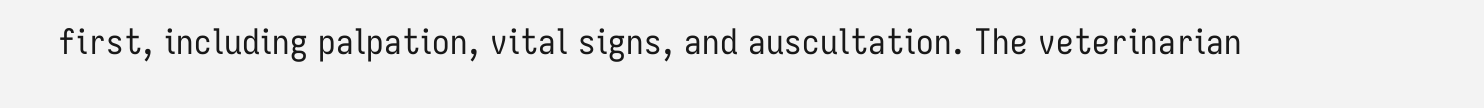first, including palpation, vital signs, and auscultation. The veterinarian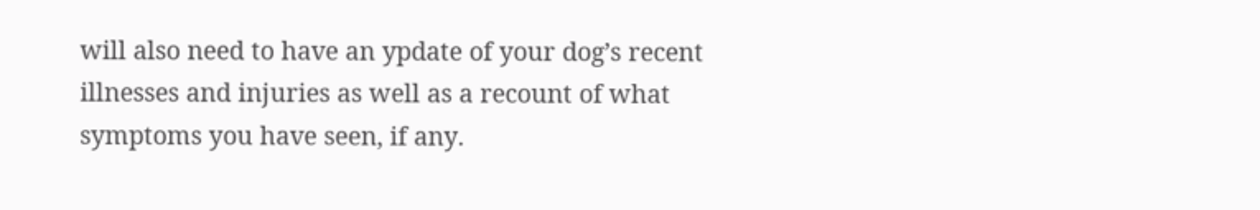will also need to have an ypdate of your dog’s recent illnesses and injuries as well as a recount of what symptoms you have seen, if any.